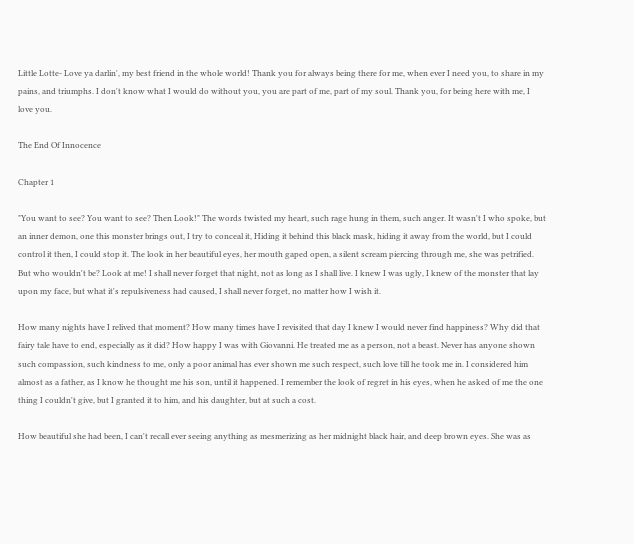Little Lotte- Love ya darlin', my best friend in the whole world! Thank you for always being there for me, when ever I need you, to share in my pains, and triumphs. I don't know what I would do without you, you are part of me, part of my soul. Thank you, for being here with me, I love you.

The End Of Innocence

Chapter 1

"You want to see? You want to see? Then Look!" The words twisted my heart, such rage hung in them, such anger. It wasn't I who spoke, but an inner demon, one this monster brings out, I try to conceal it, Hiding it behind this black mask, hiding it away from the world, but I could control it then, I could stop it. The look in her beautiful eyes, her mouth gaped open, a silent scream piercing through me, she was petrified. But who wouldn't be? Look at me! I shall never forget that night, not as long as I shall live. I knew I was ugly, I knew of the monster that lay upon my face, but what it's repulsiveness had caused, I shall never forget, no matter how I wish it.

How many nights have I relived that moment? How many times have I revisited that day I knew I would never find happiness? Why did that fairy tale have to end, especially as it did? How happy I was with Giovanni. He treated me as a person, not a beast. Never has anyone shown such compassion, such kindness to me, only a poor animal has ever shown me such respect, such love till he took me in. I considered him almost as a father, as I know he thought me his son, until it happened. I remember the look of regret in his eyes, when he asked of me the one thing I couldn't give, but I granted it to him, and his daughter, but at such a cost.

How beautiful she had been, I can't recall ever seeing anything as mesmerizing as her midnight black hair, and deep brown eyes. She was as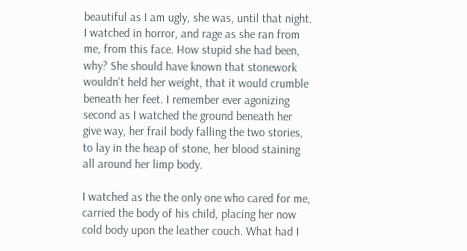beautiful as I am ugly, she was, until that night. I watched in horror, and rage as she ran from me, from this face. How stupid she had been, why? She should have known that stonework wouldn't held her weight, that it would crumble beneath her feet. I remember ever agonizing second as I watched the ground beneath her give way, her frail body falling the two stories, to lay in the heap of stone, her blood staining all around her limp body.

I watched as the the only one who cared for me, carried the body of his child, placing her now cold body upon the leather couch. What had I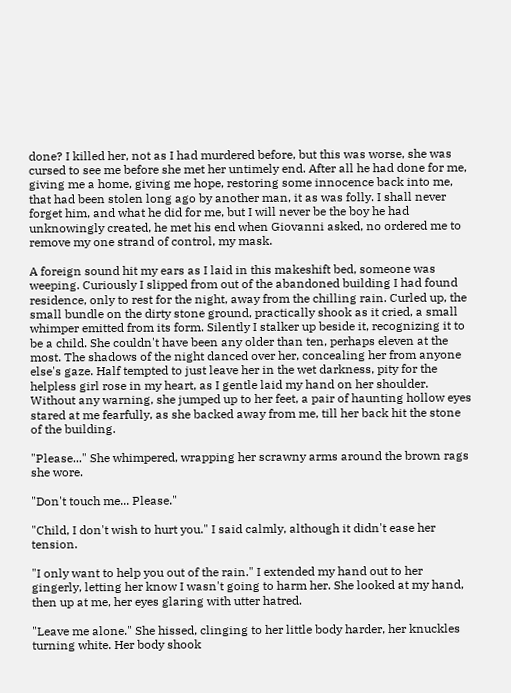done? I killed her, not as I had murdered before, but this was worse, she was cursed to see me before she met her untimely end. After all he had done for me, giving me a home, giving me hope, restoring some innocence back into me, that had been stolen long ago by another man, it as was folly. I shall never forget him, and what he did for me, but I will never be the boy he had unknowingly created, he met his end when Giovanni asked, no ordered me to remove my one strand of control, my mask.

A foreign sound hit my ears as I laid in this makeshift bed, someone was weeping. Curiously I slipped from out of the abandoned building I had found residence, only to rest for the night, away from the chilling rain. Curled up, the small bundle on the dirty stone ground, practically shook as it cried, a small whimper emitted from its form. Silently I stalker up beside it, recognizing it to be a child. She couldn't have been any older than ten, perhaps eleven at the most. The shadows of the night danced over her, concealing her from anyone else's gaze. Half tempted to just leave her in the wet darkness, pity for the helpless girl rose in my heart, as I gentle laid my hand on her shoulder. Without any warning, she jumped up to her feet, a pair of haunting hollow eyes stared at me fearfully, as she backed away from me, till her back hit the stone of the building.

"Please..." She whimpered, wrapping her scrawny arms around the brown rags she wore.

"Don't touch me... Please."

"Child, I don't wish to hurt you." I said calmly, although it didn't ease her tension.

"I only want to help you out of the rain." I extended my hand out to her gingerly, letting her know I wasn't going to harm her. She looked at my hand, then up at me, her eyes glaring with utter hatred.

"Leave me alone." She hissed, clinging to her little body harder, her knuckles turning white. Her body shook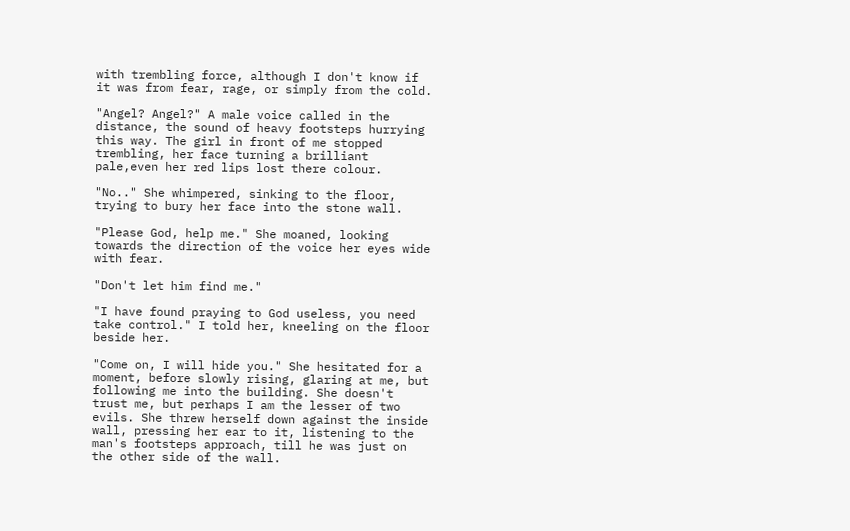with trembling force, although I don't know if it was from fear, rage, or simply from the cold.

"Angel? Angel?" A male voice called in the distance, the sound of heavy footsteps hurrying this way. The girl in front of me stopped trembling, her face turning a brilliant pale,even her red lips lost there colour.

"No.." She whimpered, sinking to the floor, trying to bury her face into the stone wall.

"Please God, help me." She moaned, looking towards the direction of the voice her eyes wide with fear.

"Don't let him find me."

"I have found praying to God useless, you need take control." I told her, kneeling on the floor beside her.

"Come on, I will hide you." She hesitated for a moment, before slowly rising, glaring at me, but following me into the building. She doesn't trust me, but perhaps I am the lesser of two evils. She threw herself down against the inside wall, pressing her ear to it, listening to the man's footsteps approach, till he was just on the other side of the wall.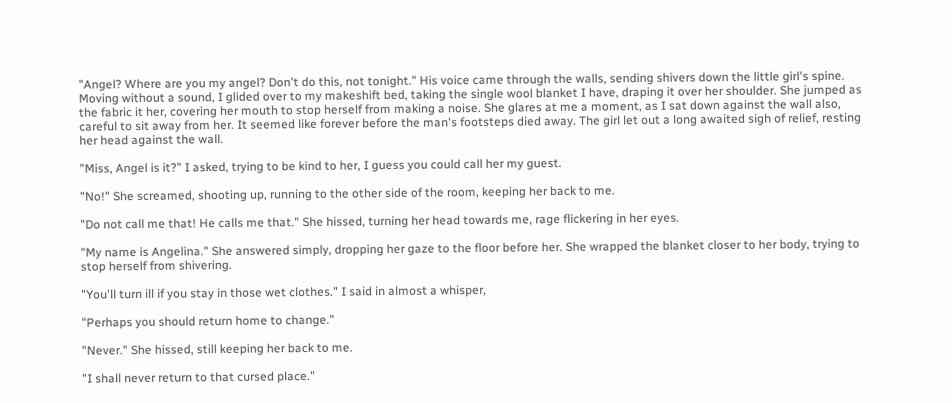"Angel? Where are you my angel? Don't do this, not tonight." His voice came through the walls, sending shivers down the little girl's spine. Moving without a sound, I glided over to my makeshift bed, taking the single wool blanket I have, draping it over her shoulder. She jumped as the fabric it her, covering her mouth to stop herself from making a noise. She glares at me a moment, as I sat down against the wall also, careful to sit away from her. It seemed like forever before the man's footsteps died away. The girl let out a long awaited sigh of relief, resting her head against the wall.

"Miss, Angel is it?" I asked, trying to be kind to her, I guess you could call her my guest.

"No!" She screamed, shooting up, running to the other side of the room, keeping her back to me.

"Do not call me that! He calls me that." She hissed, turning her head towards me, rage flickering in her eyes.

"My name is Angelina." She answered simply, dropping her gaze to the floor before her. She wrapped the blanket closer to her body, trying to stop herself from shivering.

"You'll turn ill if you stay in those wet clothes." I said in almost a whisper,

"Perhaps you should return home to change."

"Never." She hissed, still keeping her back to me.

"I shall never return to that cursed place."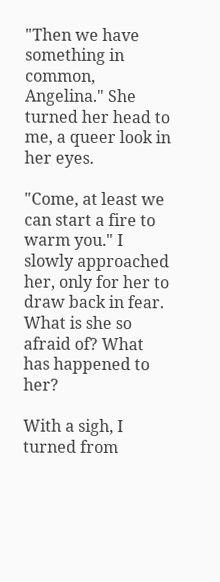"Then we have something in common, Angelina." She turned her head to me, a queer look in her eyes.

"Come, at least we can start a fire to warm you." I slowly approached her, only for her to draw back in fear. What is she so afraid of? What has happened to her?

With a sigh, I turned from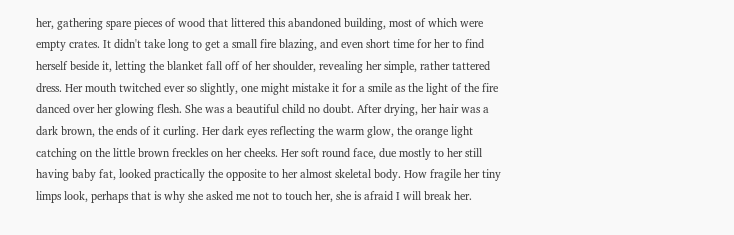her, gathering spare pieces of wood that littered this abandoned building, most of which were empty crates. It didn't take long to get a small fire blazing, and even short time for her to find herself beside it, letting the blanket fall off of her shoulder, revealing her simple, rather tattered dress. Her mouth twitched ever so slightly, one might mistake it for a smile as the light of the fire danced over her glowing flesh. She was a beautiful child no doubt. After drying, her hair was a dark brown, the ends of it curling. Her dark eyes reflecting the warm glow, the orange light catching on the little brown freckles on her cheeks. Her soft round face, due mostly to her still having baby fat, looked practically the opposite to her almost skeletal body. How fragile her tiny limps look, perhaps that is why she asked me not to touch her, she is afraid I will break her.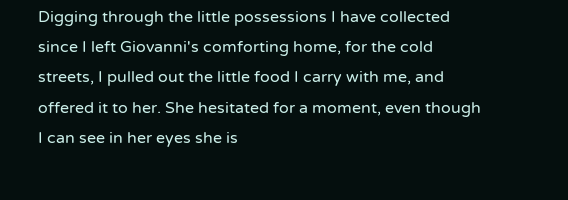Digging through the little possessions I have collected since I left Giovanni's comforting home, for the cold streets, I pulled out the little food I carry with me, and offered it to her. She hesitated for a moment, even though I can see in her eyes she is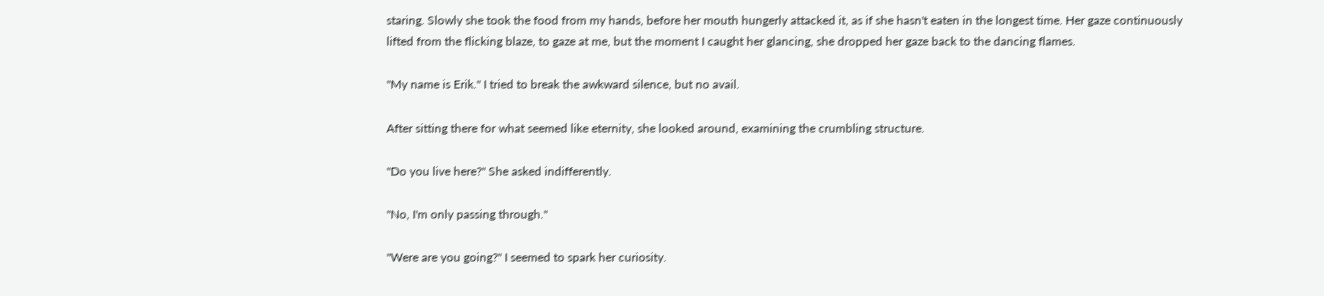staring. Slowly she took the food from my hands, before her mouth hungerly attacked it, as if she hasn't eaten in the longest time. Her gaze continuously lifted from the flicking blaze, to gaze at me, but the moment I caught her glancing, she dropped her gaze back to the dancing flames.

"My name is Erik." I tried to break the awkward silence, but no avail.

After sitting there for what seemed like eternity, she looked around, examining the crumbling structure.

"Do you live here?" She asked indifferently.

"No, I'm only passing through."

"Were are you going?" I seemed to spark her curiosity.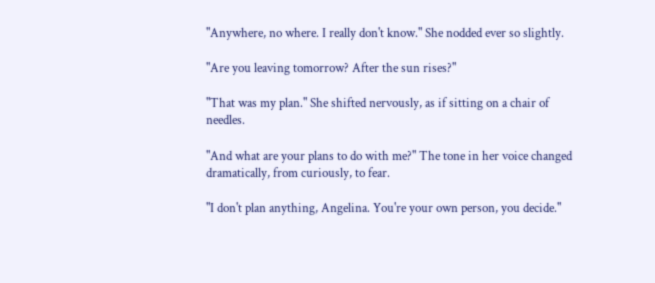"Anywhere, no where. I really don't know." She nodded ever so slightly.

"Are you leaving tomorrow? After the sun rises?"

"That was my plan." She shifted nervously, as if sitting on a chair of needles.

"And what are your plans to do with me?" The tone in her voice changed dramatically, from curiously, to fear.

"I don't plan anything, Angelina. You're your own person, you decide."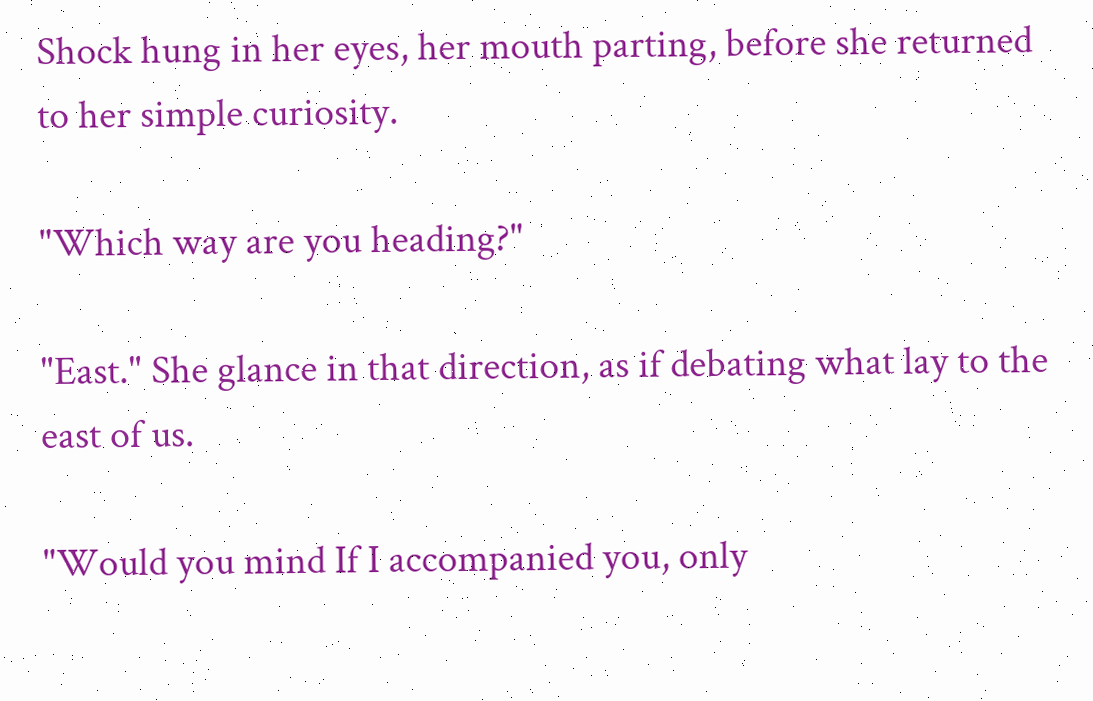Shock hung in her eyes, her mouth parting, before she returned to her simple curiosity.

"Which way are you heading?"

"East." She glance in that direction, as if debating what lay to the east of us.

"Would you mind If I accompanied you, only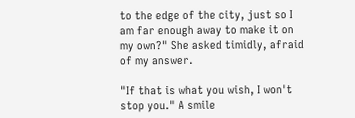to the edge of the city, just so I am far enough away to make it on my own?" She asked timidly, afraid of my answer.

"If that is what you wish, I won't stop you." A smile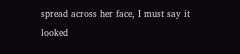spread across her face, I must say it looked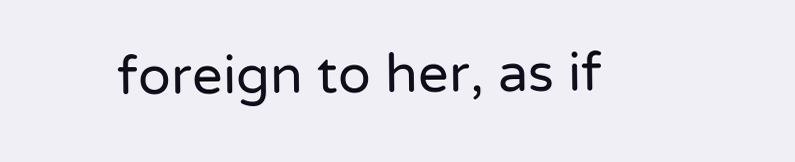foreign to her, as if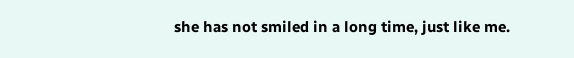she has not smiled in a long time, just like me.